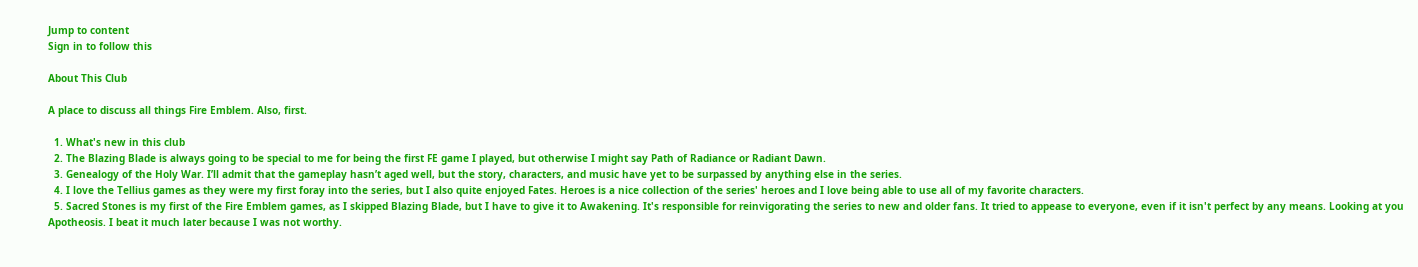Jump to content
Sign in to follow this

About This Club

A place to discuss all things Fire Emblem. Also, first.

  1. What's new in this club
  2. The Blazing Blade is always going to be special to me for being the first FE game I played, but otherwise I might say Path of Radiance or Radiant Dawn.
  3. Genealogy of the Holy War. I’ll admit that the gameplay hasn’t aged well, but the story, characters, and music have yet to be surpassed by anything else in the series.
  4. I love the Tellius games as they were my first foray into the series, but I also quite enjoyed Fates. Heroes is a nice collection of the series' heroes and I love being able to use all of my favorite characters.
  5. Sacred Stones is my first of the Fire Emblem games, as I skipped Blazing Blade, but I have to give it to Awakening. It's responsible for reinvigorating the series to new and older fans. It tried to appease to everyone, even if it isn't perfect by any means. Looking at you Apotheosis. I beat it much later because I was not worthy.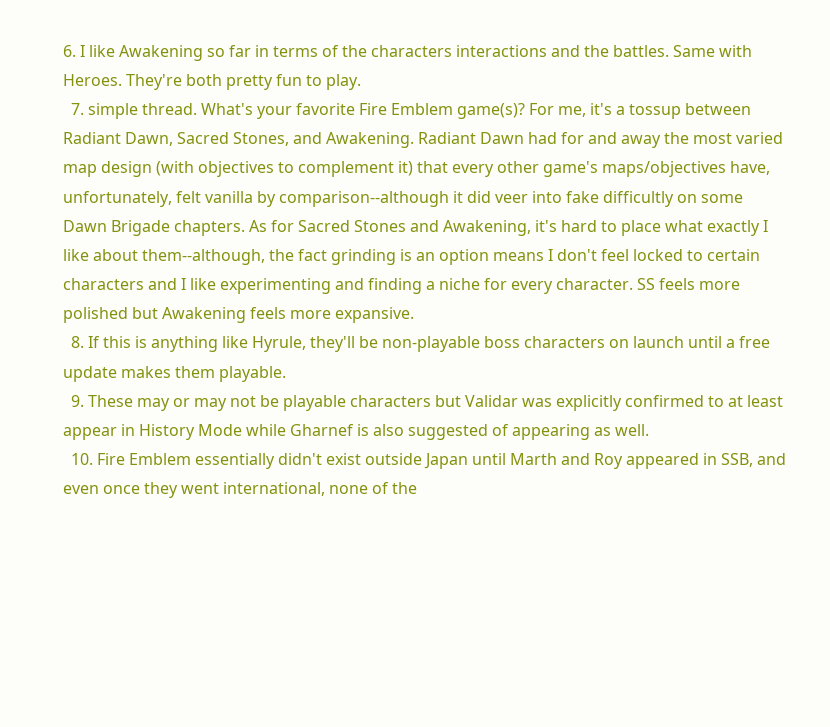6. I like Awakening so far in terms of the characters interactions and the battles. Same with Heroes. They're both pretty fun to play.
  7. simple thread. What's your favorite Fire Emblem game(s)? For me, it's a tossup between Radiant Dawn, Sacred Stones, and Awakening. Radiant Dawn had for and away the most varied map design (with objectives to complement it) that every other game's maps/objectives have, unfortunately, felt vanilla by comparison--although it did veer into fake difficultly on some Dawn Brigade chapters. As for Sacred Stones and Awakening, it's hard to place what exactly I like about them--although, the fact grinding is an option means I don't feel locked to certain characters and I like experimenting and finding a niche for every character. SS feels more polished but Awakening feels more expansive.
  8. If this is anything like Hyrule, they'll be non-playable boss characters on launch until a free update makes them playable.
  9. These may or may not be playable characters but Validar was explicitly confirmed to at least appear in History Mode while Gharnef is also suggested of appearing as well.
  10. Fire Emblem essentially didn't exist outside Japan until Marth and Roy appeared in SSB, and even once they went international, none of the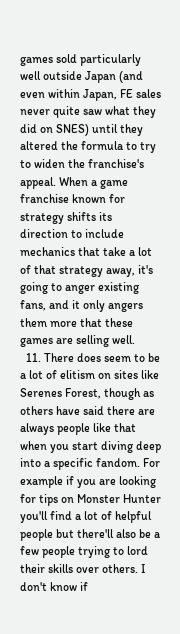games sold particularly well outside Japan (and even within Japan, FE sales never quite saw what they did on SNES) until they altered the formula to try to widen the franchise's appeal. When a game franchise known for strategy shifts its direction to include mechanics that take a lot of that strategy away, it's going to anger existing fans, and it only angers them more that these games are selling well.
  11. There does seem to be a lot of elitism on sites like Serenes Forest, though as others have said there are always people like that when you start diving deep into a specific fandom. For example if you are looking for tips on Monster Hunter you'll find a lot of helpful people but there'll also be a few people trying to lord their skills over others. I don't know if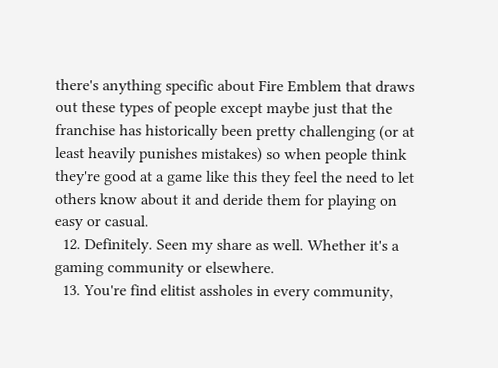there's anything specific about Fire Emblem that draws out these types of people except maybe just that the franchise has historically been pretty challenging (or at least heavily punishes mistakes) so when people think they're good at a game like this they feel the need to let others know about it and deride them for playing on easy or casual.
  12. Definitely. Seen my share as well. Whether it's a gaming community or elsewhere.
  13. You're find elitist assholes in every community,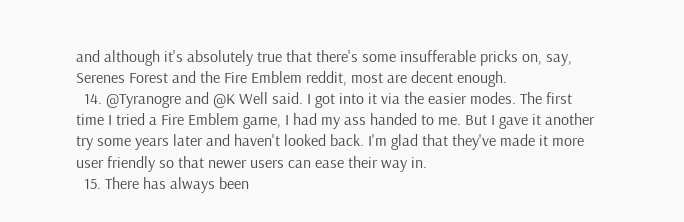and although it's absolutely true that there's some insufferable pricks on, say, Serenes Forest and the Fire Emblem reddit, most are decent enough.
  14. @Tyranogre and @K Well said. I got into it via the easier modes. The first time I tried a Fire Emblem game, I had my ass handed to me. But I gave it another try some years later and haven't looked back. I'm glad that they've made it more user friendly so that newer users can ease their way in.
  15. There has always been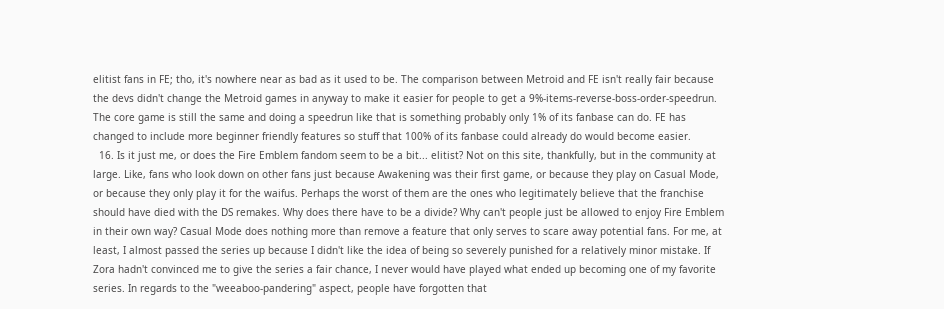elitist fans in FE; tho, it's nowhere near as bad as it used to be. The comparison between Metroid and FE isn't really fair because the devs didn't change the Metroid games in anyway to make it easier for people to get a 9%-items-reverse-boss-order-speedrun. The core game is still the same and doing a speedrun like that is something probably only 1% of its fanbase can do. FE has changed to include more beginner friendly features so stuff that 100% of its fanbase could already do would become easier.
  16. Is it just me, or does the Fire Emblem fandom seem to be a bit... elitist? Not on this site, thankfully, but in the community at large. Like, fans who look down on other fans just because Awakening was their first game, or because they play on Casual Mode, or because they only play it for the waifus. Perhaps the worst of them are the ones who legitimately believe that the franchise should have died with the DS remakes. Why does there have to be a divide? Why can't people just be allowed to enjoy Fire Emblem in their own way? Casual Mode does nothing more than remove a feature that only serves to scare away potential fans. For me, at least, I almost passed the series up because I didn't like the idea of being so severely punished for a relatively minor mistake. If Zora hadn't convinced me to give the series a fair chance, I never would have played what ended up becoming one of my favorite series. In regards to the "weeaboo-pandering" aspect, people have forgotten that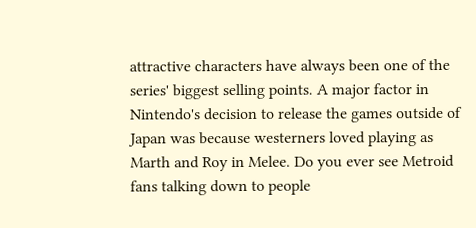attractive characters have always been one of the series' biggest selling points. A major factor in Nintendo's decision to release the games outside of Japan was because westerners loved playing as Marth and Roy in Melee. Do you ever see Metroid fans talking down to people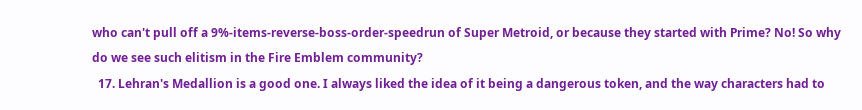who can't pull off a 9%-items-reverse-boss-order-speedrun of Super Metroid, or because they started with Prime? No! So why do we see such elitism in the Fire Emblem community?
  17. Lehran's Medallion is a good one. I always liked the idea of it being a dangerous token, and the way characters had to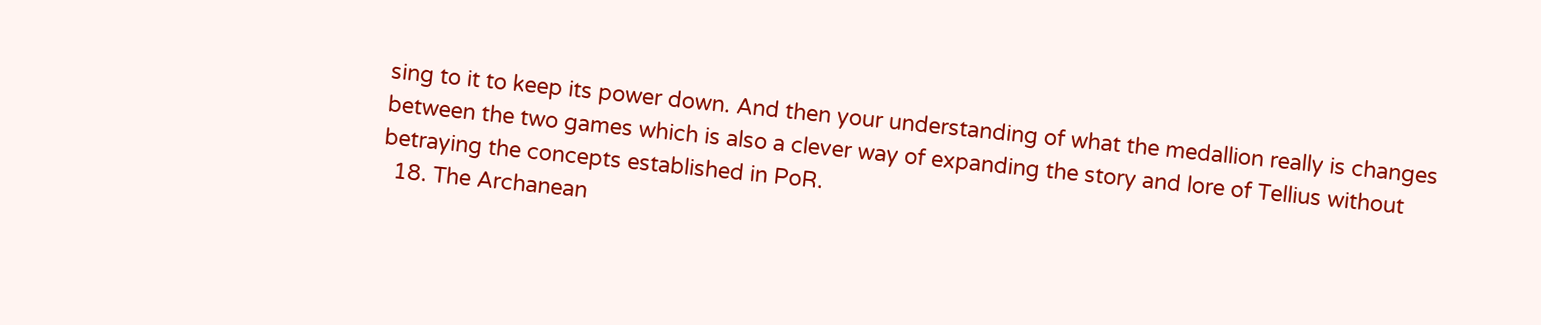sing to it to keep its power down. And then your understanding of what the medallion really is changes between the two games which is also a clever way of expanding the story and lore of Tellius without betraying the concepts established in PoR.
  18. The Archanean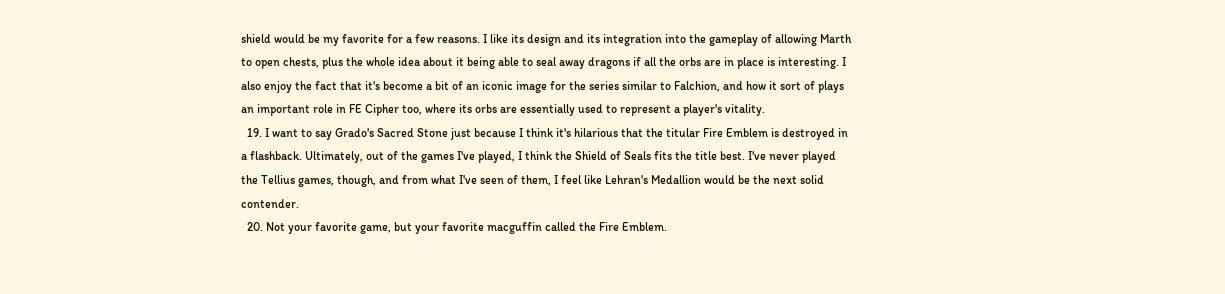shield would be my favorite for a few reasons. I like its design and its integration into the gameplay of allowing Marth to open chests, plus the whole idea about it being able to seal away dragons if all the orbs are in place is interesting. I also enjoy the fact that it's become a bit of an iconic image for the series similar to Falchion, and how it sort of plays an important role in FE Cipher too, where its orbs are essentially used to represent a player's vitality.
  19. I want to say Grado's Sacred Stone just because I think it's hilarious that the titular Fire Emblem is destroyed in a flashback. Ultimately, out of the games I've played, I think the Shield of Seals fits the title best. I've never played the Tellius games, though, and from what I've seen of them, I feel like Lehran's Medallion would be the next solid contender.
  20. Not your favorite game, but your favorite macguffin called the Fire Emblem.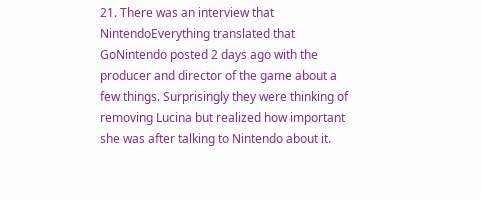21. There was an interview that NintendoEverything translated that GoNintendo posted 2 days ago with the producer and director of the game about a few things. Surprisingly they were thinking of removing Lucina but realized how important she was after talking to Nintendo about it.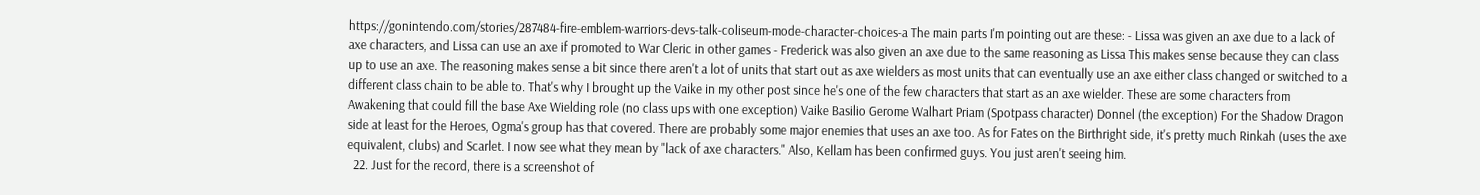https://gonintendo.com/stories/287484-fire-emblem-warriors-devs-talk-coliseum-mode-character-choices-a The main parts I'm pointing out are these: - Lissa was given an axe due to a lack of axe characters, and Lissa can use an axe if promoted to War Cleric in other games - Frederick was also given an axe due to the same reasoning as Lissa This makes sense because they can class up to use an axe. The reasoning makes sense a bit since there aren't a lot of units that start out as axe wielders as most units that can eventually use an axe either class changed or switched to a different class chain to be able to. That's why I brought up the Vaike in my other post since he's one of the few characters that start as an axe wielder. These are some characters from Awakening that could fill the base Axe Wielding role (no class ups with one exception) Vaike Basilio Gerome Walhart Priam (Spotpass character) Donnel (the exception) For the Shadow Dragon side at least for the Heroes, Ogma's group has that covered. There are probably some major enemies that uses an axe too. As for Fates on the Birthright side, it's pretty much Rinkah (uses the axe equivalent, clubs) and Scarlet. I now see what they mean by "lack of axe characters." Also, Kellam has been confirmed guys. You just aren't seeing him.
  22. Just for the record, there is a screenshot of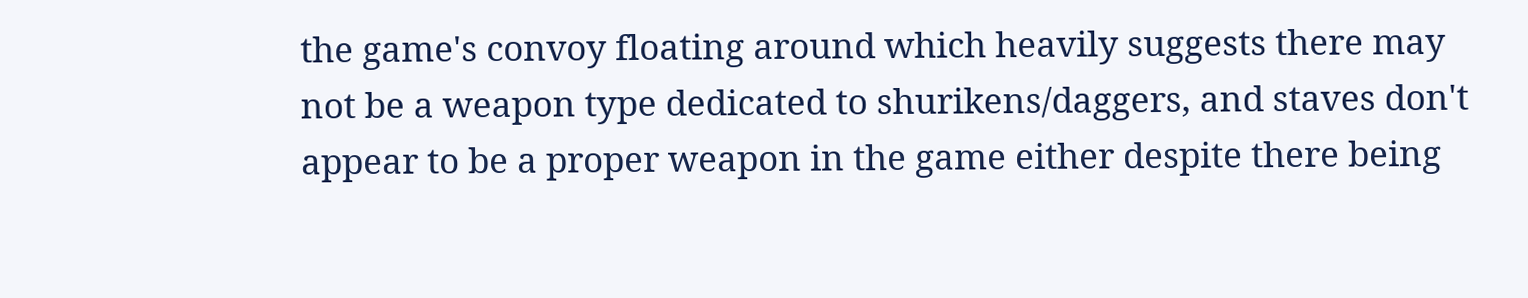the game's convoy floating around which heavily suggests there may not be a weapon type dedicated to shurikens/daggers, and staves don't appear to be a proper weapon in the game either despite there being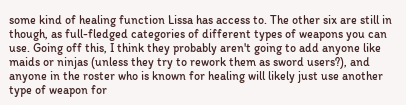some kind of healing function Lissa has access to. The other six are still in though, as full-fledged categories of different types of weapons you can use. Going off this, I think they probably aren't going to add anyone like maids or ninjas (unless they try to rework them as sword users?), and anyone in the roster who is known for healing will likely just use another type of weapon for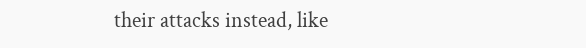their attacks instead, like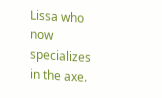Lissa who now specializes in the axe.